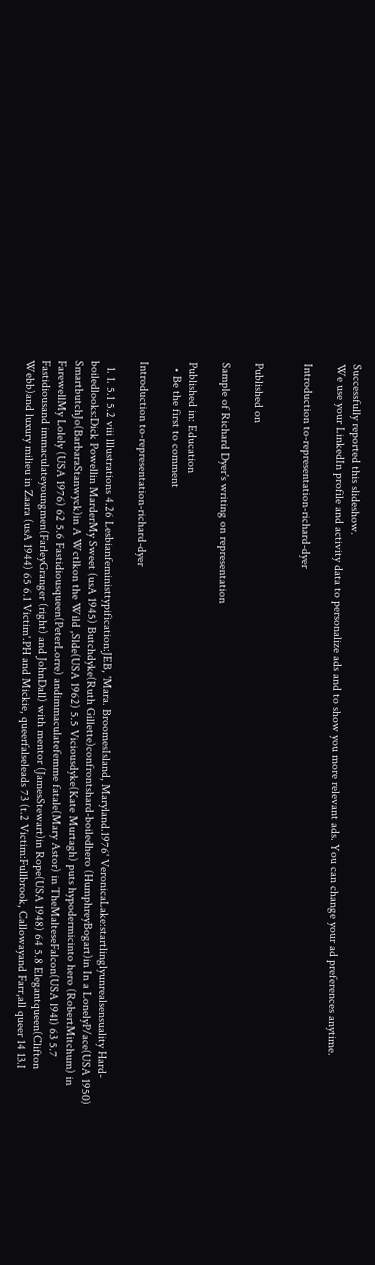Successfully reported this slideshow.
We use your LinkedIn profile and activity data to personalize ads and to show you more relevant ads. You can change your ad preferences anytime.

Introduction to-representation-richard-dyer


Published on

Sample of Richard Dyer's writing on representation

Published in: Education
  • Be the first to comment

Introduction to-representation-richard-dyer

  1. 1. 5.1 5.2 viii lllustrations 4.26 Lesbianfeministtypification:JEB, 'Mara. BroomesIsland, Maryland.1976' VeronicaLake:startlinglyunrealsensuality Hard-boiledlooks:Dick Powellin MarderMy Sweet (usA 1945) Butchdyke(Ruth Gillette)confrontshard-boiledhero (HumphreyBogart)in In a LonelyP/ace(USA 1950) SmartbutchJo(BarbaraStanwyck)in A Wctlkon the Wild ,Slde(USA 1962) 5.5 Viciousdyke(Kate Murtagh) puts hypodermicinto hero (RobertMitchum) in FarewellMy Lolely (USA 1976) 62 5.6 Fastidiousqueen(PeterLorre) andimmaculatefemme fatale(Mary Astor) in TheMalteseFalcon(USA l94l) 63 5.7 Fastidiousand immaculateyoungmen(FarleyGranger (right) and JohnDall) with mentor (JamesStewart)in Rope(USA 1948) 64 5.8 Elegantqueen(Clifton Webb)and luxury milieu in Zaara (usA 1944) 65 6.1 Victim'.PH and Mickie, queerfalseleads 73 (t.2 Victim:Fullbrook, Callowayand Farr,all queer 14 13.I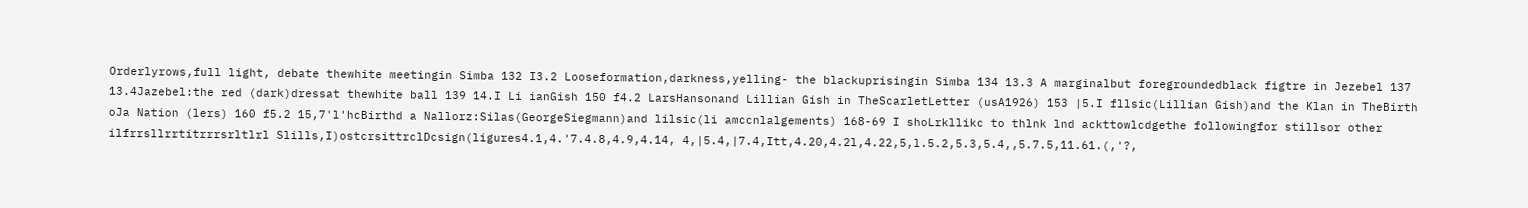Orderlyrows,full light, debate thewhite meetingin Simba 132 I3.2 Looseformation,darkness,yelling- the blackuprisingin Simba 134 13.3 A marginalbut foregroundedblack figtre in Jezebel 137 13.4Jazebel:the red (dark)dressat thewhite ball 139 14.I Li ianGish 150 f4.2 LarsHansonand Lillian Gish in TheScarletLetter (usA1926) 153 |5.I fllsic(Lillian Gish)and the Klan in TheBirth oJa Nation (lers) 160 f5.2 15,7'l'hcBirthd a Nallorz:Silas(GeorgeSiegmann)and lilsic(li amccnlalgements) 168-69 I shoLrkllikc to thlnk lnd ackttowlcdgethe followingfor stillsor other ilfrrsllrrtitrrrsrltlrl Slills,I)ostcrsittrclDcsign(ligures4.1,4.'7.4.8,4.9,4.14, 4,|5.4,|7.4,Itt,4.20,4.2l,4.22,5,l.5.2,5.3,5.4,,5.7.5,11.61.(,'?,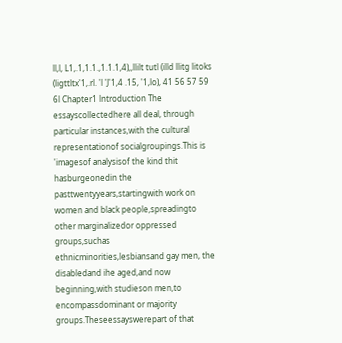ll,l, L1,.1,1.1.,1.1.1,4),,llilt tutl (illd llitg litoks (ligttltx'1,.rl. 'l 'J'1,4 .15, '1,lo), 41 56 57 59 6l Chapter1 lntroduction The essayscollectedhere all deal, through particular instances,with the cultural representationof socialgroupings.This is 'imagesof analysisof the kind thit hasburgeonedin the pasttwentyyears,startingwith work on women and black people,spreadingto other marginalizedor oppressed groups,suchas ethnicminorities,lesbiansand gay men, the disabledand ihe aged,and now beginning,with studieson men,to encompassdominant or majority groups.Theseessayswerepart of that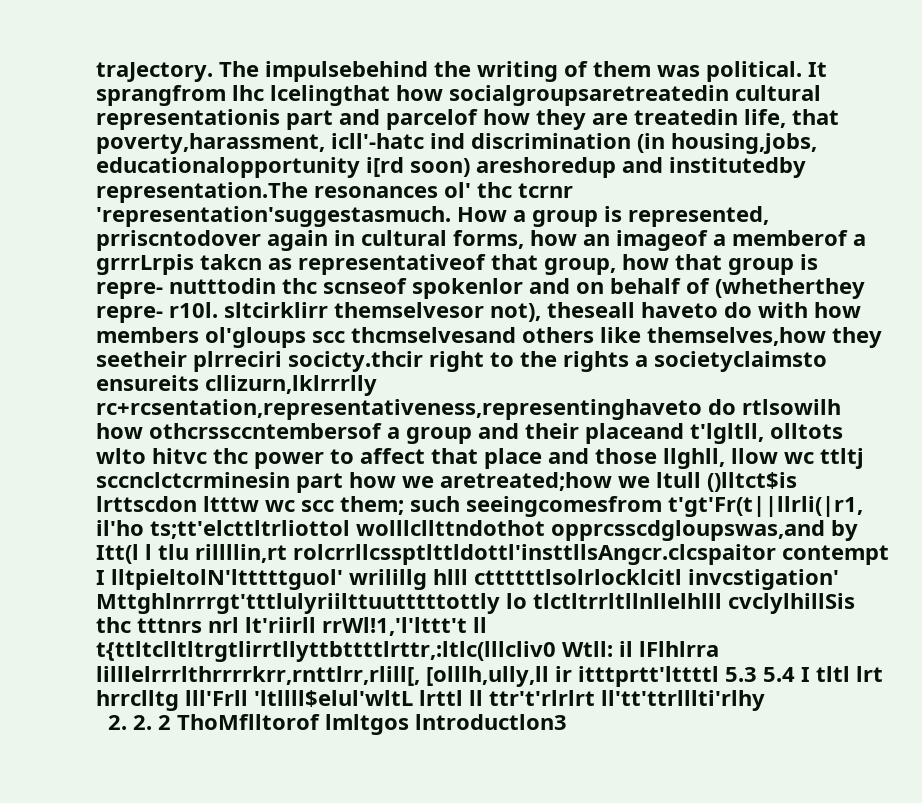traJectory. The impulsebehind the writing of them was political. It sprangfrom lhc lcelingthat how socialgroupsaretreatedin cultural representationis part and parcelof how they are treatedin life, that poverty,harassment, icll'-hatc ind discrimination (in housing,jobs, educationalopportunity i[rd soon) areshoredup and institutedby representation.The resonances ol' thc tcrnr 'representation'suggestasmuch. How a group is represented, prriscntodover again in cultural forms, how an imageof a memberof a grrrLrpis takcn as representativeof that group, how that group is repre- nutttodin thc scnseof spokenlor and on behalf of (whetherthey repre- r10l. sltcirklirr themselvesor not), theseall haveto do with how members ol'gloups scc thcmselvesand others like themselves,how they seetheir plrreciri socicty.thcir right to the rights a societyclaimsto ensureits cllizurn,lklrrrlly rc+rcsentation,representativeness,representinghaveto do rtlsowilh how othcrssccntembersof a group and their placeand t'lgltll, olltots wlto hitvc thc power to affect that place and those llghll, llow wc ttltj sccnclctcrminesin part how we aretreated;how we ltull ()lltct$is lrttscdon ltttw wc scc them; such seeingcomesfrom t'gt'Fr(t||llrli(|r1, il'ho ts;tt'elcttltrliottol wolllcllttndothot opprcsscdgloupswas,and by Itt(l l tlu rillllin,rt rolcrrllcssptlttldottl'insttllsAngcr.clcspaitor contempt I lltpieltolN'ltttttguol' wrilillg hlll cttttttlsolrlocklcitl invcstigation' Mttghlnrrrgt'tttlulyriilttuutttttottly lo tlctltrrltllnllelhlll cvclylhillSis thc tttnrs nrl lt'riirll rrWl!1,'l'lttt't ll t{ttltclltltrgtlirrtllyttbttttlrttr,:ltlc(lllcliv0 Wtll: il lFlhlrra lilllelrrrlthrrrrkrr,rnttlrr,rlill[, [olllh,ully,ll ir itttprtt'lttttl 5.3 5.4 I tltl lrt hrrclltg lll'Frll 'ltllll$elul'wltL lrttl ll ttr't'rlrlrt ll'tt'ttrlllti'rlhy
  2. 2. 2 ThoMflltorof lmltgos lntroductlon3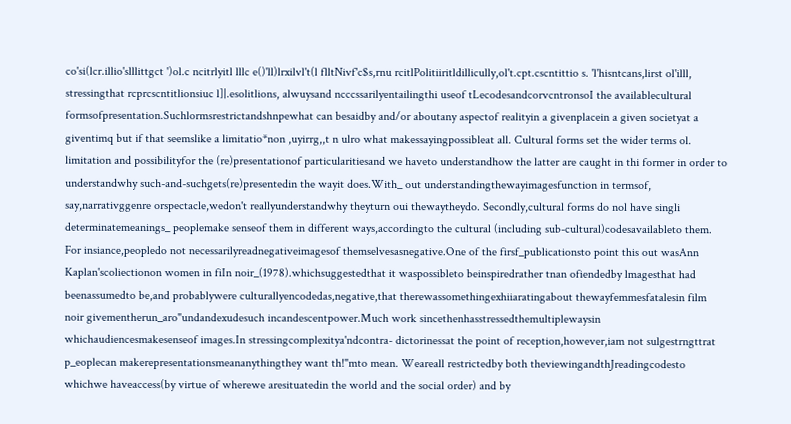co'si(lcr.illio'slllittgct ')ol.c ncitrlyitl lllc e()'ll)lrxilvl't(l flltNivf'c$s,rnu rcitlPolitiiritldillicully,ol't.cpt.cscntittio s. 'l'hisntcans,lirst ol'illl, stressingthat rcprcscntitlionsiuc l]|.esolitlions, alwuysand ncccssarilyentailingthi useof tLecodesandcorvcntronsoI the availablecultural formsofpresentation.Suchlormsrestrictandshnpewhat can besaidby and/or aboutany aspectof realityin a givenplacein a given societyat a giventimq but if that seemslike a limitatio*non ,uyirrg,,t n ulro what makessayingpossibleat all. Cultural forms set the wider terms ol. limitation and possibilityfor the (re)presentationof particularitiesand we haveto understandhow the latter are caught in thi former in order to understandwhy such-and-suchgets(re)presentedin the wayit does.With_ out understandingthewayimagesfunction in termsof, say,narrativggenre orspectacle,wedon't reallyunderstandwhy theyturn oui thewaytheydo. Secondly,cultural forms do nol have singli determinatemeanings_ peoplemake senseof them in different ways,accordingto the cultural (including sub-cultural)codesavailableto them. For insiance,peopledo not necessarilyreadnegativeimagesof themselvesasnegative.One of the firsf_publicationsto point this out wasAnn Kaplan'scoliectionon women in fiIn noir_(1978).whichsuggestedthat it waspossibleto beinspiredrather tnan ofiendedby lmagesthat had beenassumedto be,and probablywere culturallyencodedas,negative,that therewassomethingexhiiaratingabout thewayfemmesfatalesin film noir givementherun_aro"undandexudesuch incandescentpower.Much work sincethenhasstressedthemultiplewaysin whichaudiencesmakesenseof images.In stressingcomplexitya'ndcontra- dictorinessat the point of reception,however,iam not sulgestrngttrat p_eoplecan makerepresentationsmeananythingthey want th!"mto mean. Weareall restrictedby both theviewingandthJreadingcodesto whichwe haveaccess(by virtue of wherewe aresituatedin the world and the social order) and by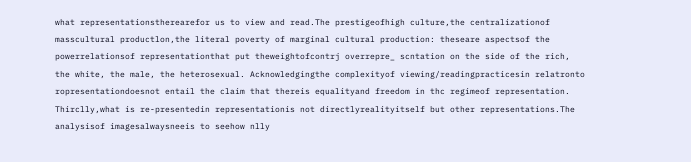what representationstherearefor us to view and read.The prestigeofhigh culture,the centralizationof masscultural productlon,the literal poverty of marginal cultural production: theseare aspectsof the powerrelationsof representationthat put theweightofcontrj overrepre_ scntation on the side of the rich, the white, the male, the heterosexual. Acknowledgingthe complexityof viewing/readingpracticesin relatronto ropresentationdoesnot entail the claim that thereis equalityand freedom in thc regimeof representation. Thirclly,what is re-presentedin representationis not directlyrealityitself but other representations.The analysisof imagesalwaysneeis to seehow nlly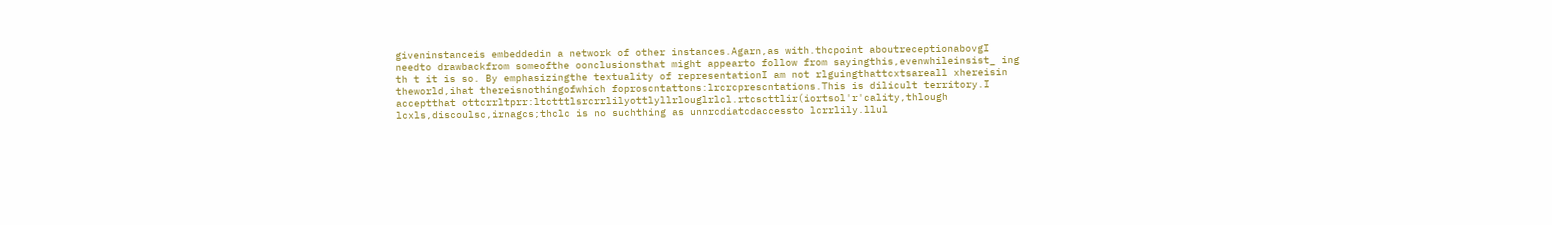giveninstanceis embeddedin a network of other instances.Agarn,as with.thcpoint aboutreceptionabovgI needto drawbackfrom someofthe oonclusionsthat might appearto follow from sayingthis,evenwhileinsist_ ing th t it is so. By emphasizingthe textuality of representationI am not rlguingthattcxtsareall xhereisin theworld,ihat thereisnothingofwhich foproscntattons:lrcrcprescntations.This is dilicult territory.I acceptthat ottcrrltprr:ltctttlsrcrrlilyottlyllrlouglrlcl.rtcscttlir(iortsol'r'cality,thlough lcxls,discoulsc,irnagcs;thclc is no suchthing as unnrcdiatcdaccessto lcrrlily.llul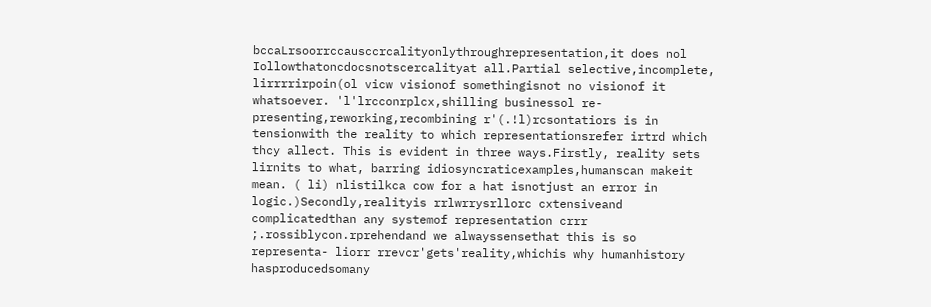bccaLrsoorrccausccrcalityonlythroughrepresentation,it does nol Iollowthatoncdocsnotscercalityat all.Partial selective,incomplete, lirrrrirpoin(ol vicw visionof somethingisnot no visionof it whatsoever. 'l'lrcconrplcx,shilling businessol re-presenting,reworking,recombining r'(.!l)rcsontatiors is in tensionwith the reality to which representationsrefer irtrd which thcy allect. This is evident in three ways.Firstly, reality sets lirnits to what, barring idiosyncraticexamples,humanscan makeit mean. ( li) nlistilkca cow for a hat isnotjust an error in logic.)Secondly,realityis rrlwrrysrllorc cxtensiveand complicatedthan any systemof representation crrr ;.rossiblycon.rprehendand we alwayssensethat this is so representa- liorr rrevcr'gets'reality,whichis why humanhistory hasproducedsomany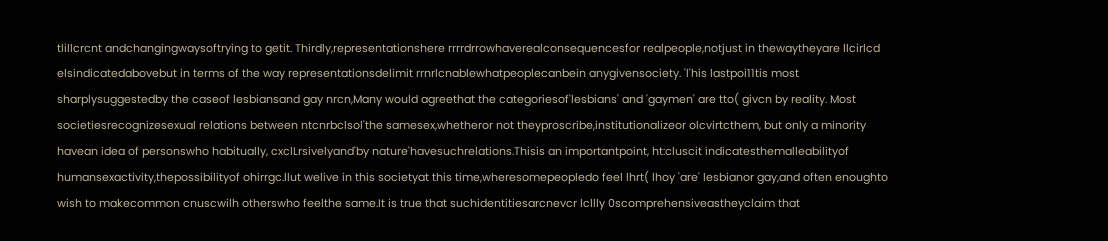tlillcrcnt andchangingwaysoftrying to getit. Thirdly,representationshere rrrrdrrowhaverealconsequencesfor realpeople,notjust in thewaytheyare llcirlcd elsindicatedabovebut in terms of the way representationsdelimit rrnrlcnablewhatpeoplecanbein anygivensociety. 'l'his lastpoi11tis most sharplysuggestedby the caseof lesbiansand gay nrcn,Many would agreethat the categoriesof'lesbians' and 'gaymen' are tto( givcn by reality. Most societiesrecognizesexual relations between ntcnrbclsol'the samesex,whetheror not theyproscribe,institutionalizeor olcvirtcthem, but only a minority havean idea of personswho habitually, cxclLrsivelyand'by nature'havesuchrelations.Thisis an importantpoint, ht:cluscit indicatesthemalleabilityof humansexactivity,thepossibilityof ohirrgc.llut welive in this societyat this time,wheresomepeopledo feel lhrt( lhoy 'are' lesbianor gay,and often enoughto wish to makecommon cnuscwilh otherswho feelthe same.It is true that suchidentitiesarcnevcr lcllly 0scomprehensiveastheyclaim that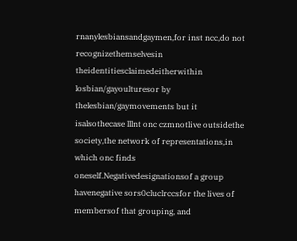rnanylesbiansandgaymen,for inst ncc,do not recognizethemselvesin theidentitiesclaimedeitherwithin losbian/gayoulturesor by thelesbian/gaymovements but it isalsothecase lllnt onc czmnotlive outsidethe society,the network of representations,in which onc finds oneself.Negativedesignationsof a group havenegative sors0cluclrccsfor the lives of membersof that grouping, and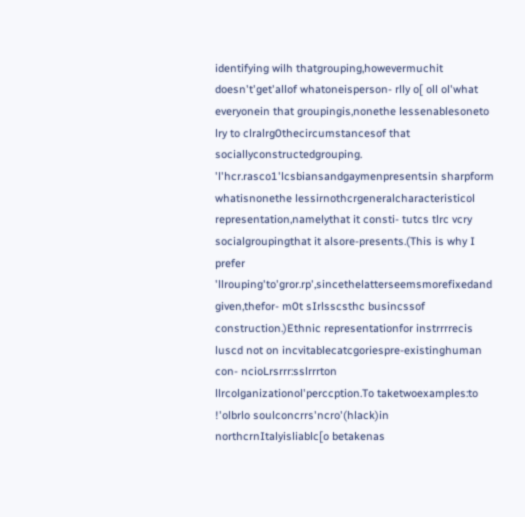identifying wilh thatgrouping,howevermuchit doesn't'get'allof whatoneisperson- rlly o[ oll ol'what everyonein that groupingis,nonethe lessenablesoneto lry to clralrg0thecircumstancesof that sociallyconstructedgrouping. 'l'hcr.rasco1'lcsbiansandgaymenpresentsin sharpform whatisnonethe lessirnothcrgeneralcharacteristicol representation,namelythat it consti- tutcs tlrc vcry socialgroupingthat it alsore-presents.(This is why I prefer 'llrouping'to'gror.rp',sincethelatterseemsmorefixedand given,thefor- m0t sIrlsscsthc busincssof construction.)Ethnic representationfor instrrrrecis luscd not on incvitablecatcgoriespre-existinghuman con- ncioLrsrrr:sslrrrton llrcolganizationol'perccption.To taketwoexamples:to !'olbrlo soulconcrrs'ncro'(hlack)in northcrnItalyisliablc[o betakenas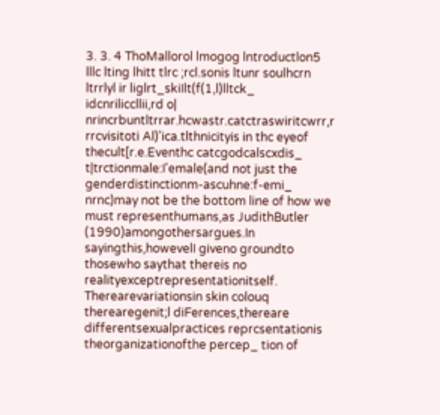3. 3. 4 ThoMallorol lmogog lntroductlon5 lllc lting lhitt tlrc ;rcl.sonis ltunr soulhcrn ltrrlyl ir liglrt_skiIlt(f(1,l)lltck_ idcnriliccllii,rd o| nrincrbuntltrrar.hcwastr.catctraswiritcwrr,r rrcvisitoti Al)'ica.tlthnicityis in thc eyeof thecult[r.e.Eventhc catcgodcalscxdis_ t|trctionmale:I'emale(and not just the genderdistinctionm-ascuhne:f-emi_ nrnc)may not be the bottom line of how we must representhumans,as JudithButler (1990)amongothersargues.In sayingthis,howevelI giveno groundto thosewho saythat thereis no realityexceptrepresentationitself. Therearevariationsin skin colouq therearegenit;l diFerences,thereare differentsexualpractices reprcsentationis theorganizationofthe percep_ tion of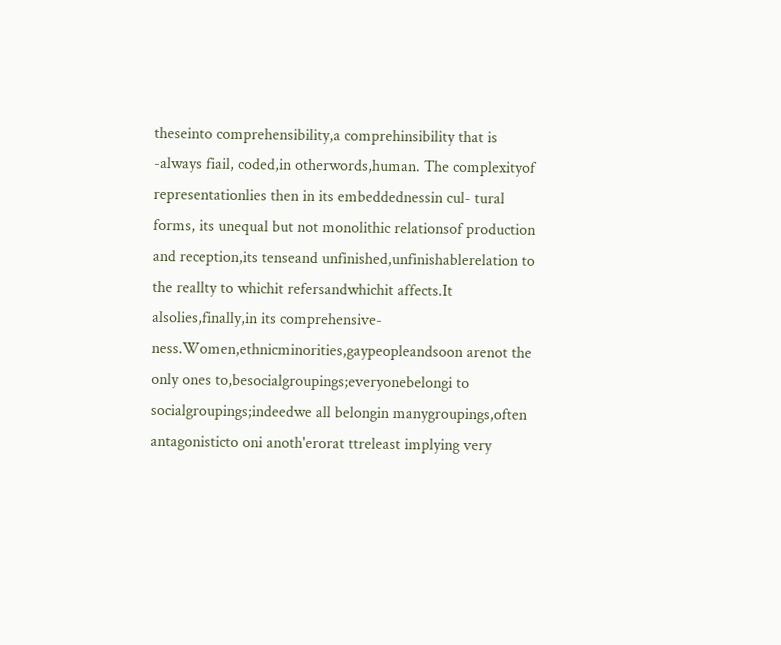theseinto comprehensibility,a comprehinsibility that is -always fiail, coded,in otherwords,human. The complexityof representationlies then in its embeddednessin cul- tural forms, its unequal but not monolithic relationsof production and reception,its tenseand unfinished,unfinishablerelation to the reallty to whichit refersandwhichit affects.It alsolies,finally,in its comprehensive- ness.Women,ethnicminorities,gaypeopleandsoon arenot the only ones to,besocialgroupings;everyonebelongi to socialgroupings;indeedwe all belongin manygroupings,often antagonisticto oni anoth'erorat ttreleast implying very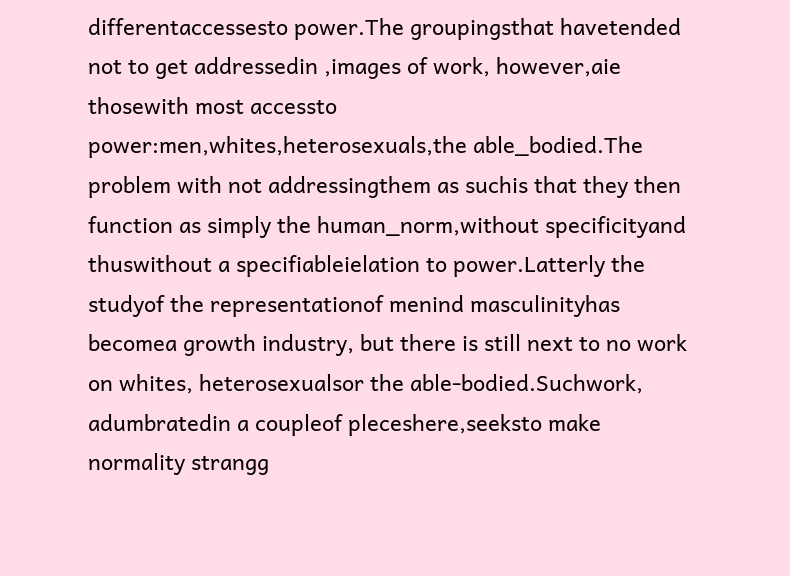differentaccessesto power.The groupingsthat havetended not to get addressedin ,images of work, however,aie thosewith most accessto power:men,whites,heterosexuals,the able_bodied.The problem with not addressingthem as suchis that they then function as simply the human_norm,without specificityand thuswithout a specifiableielation to power.Latterly the studyof the representationof menind masculinityhas becomea growth industry, but there is still next to no work on whites, heterosexualsor the able-bodied.Suchwork, adumbratedin a coupleof pleceshere,seeksto make normality strangg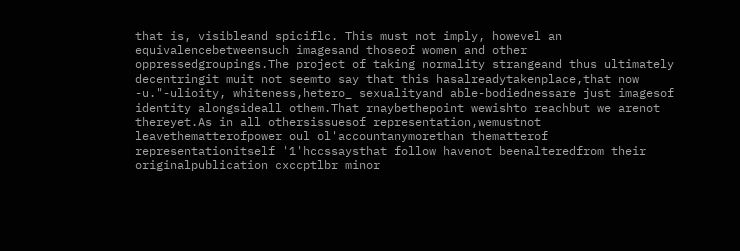that is, visibleand spiciflc. This must not imply, howevel an equivalencebetweensuch imagesand thoseof women and other oppressedgroupings.The project of taking normality strangeand thus ultimately decentringit muit not seemto say that this hasalreadytakenplace,that now -u."-ulioity, whiteness,hetero_ sexualityand able-bodiednessare just imagesof identity alongsideall othem.That rnaybethepoint wewishto reachbut we arenot thereyet.As in all othersissuesof representation,wemustnot leavethematterofpower oul ol'accountanymorethan thematterof representationitself '1'hccssaysthat follow havenot beenalteredfrom their originalpublication cxccptlbr minor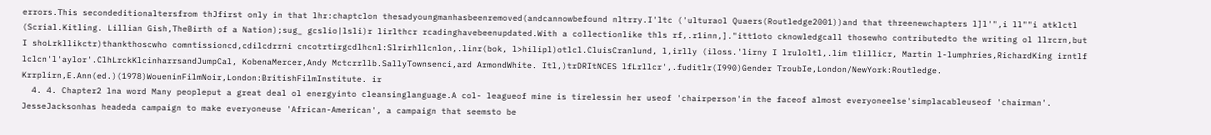errors.This secondeditionaltersfrom thJfirst only in that lhr:chaptclon thesadyoungmanhasbeenremoved(andcannowbefound nltrry.I'ltc ('ulturaol Quaers(Routledge2001))and that threenewchapters l]l'",i ll""i atklctl (Scrial.Kitling. Lillian Gish,TheBirth of a Nation);sug_ gcslio|lsli)r lirlthcr rcadinghavebeenupdated.With a collectionlike thls rf,.r1inn,]."itt1oto cknowledgcall thosewho contributedto the writing ol llrcrn,but I shoLrkllikctr)thankthoscwho comntissioncd,cdilcdrrni cncotrtirgcdlhcnl:Slrirhllcnlon,.linr(bok, l>hilipl)otlcl.CluisCranlund, l,irlly (iloss.'lirny I lruloltl,.lim tlillicr, Martin l-lumphries,RichardKing irntlf lclcn'l'aylor'.ClhLrckKlcinharrsandJumpCal, KobenaMercer,Andy Mctcrrllb.SallyTownsenci,ard ArmondWhite. Itl,)trDRItNCES lfLrllcr',.fuditlr(I990)Gender TroubIe,London/NewYork:Routledge. Krrplirn,E.Ann(ed.)(1978)WoueninFilmNoir,London:BritishFilmInstitute. ir
  4. 4. Chapter2 lna word Many peopleput a great deal ol energyinto cleansinglanguage.A col- leagueof mine is tirelessin her useof 'chairperson'in the faceof almost everyoneelse'simplacableuseof 'chairman'. JesseJacksonhas headeda campaign to make everyoneuse 'African-American', a campaign that seemsto be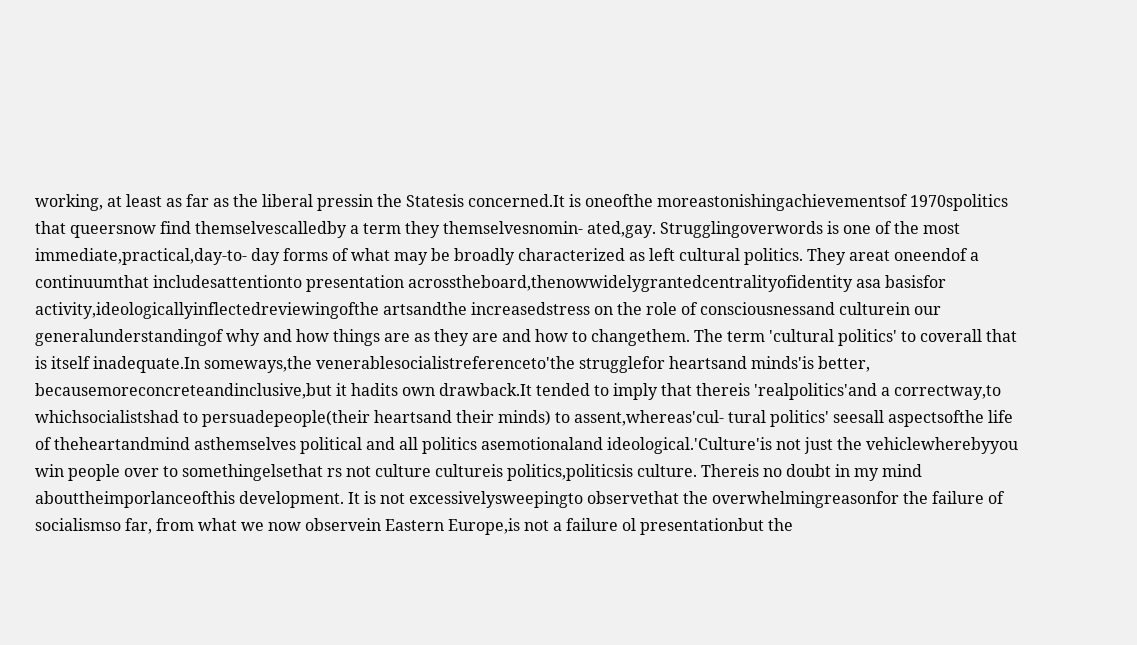working, at least as far as the liberal pressin the Statesis concerned.It is oneofthe moreastonishingachievementsof 1970spolitics that queersnow find themselvescalledby a term they themselvesnomin- ated,gay. Strugglingoverwords is one of the most immediate,practical,day-to- day forms of what may be broadly characterized as left cultural politics. They areat oneendof a continuumthat includesattentionto presentation acrosstheboard,thenowwidelygrantedcentralityofidentity asa basisfor activity,ideologicallyinflectedreviewingofthe artsandthe increasedstress on the role of consciousnessand culturein our generalunderstandingof why and how things are as they are and how to changethem. The term 'cultural politics' to coverall that is itself inadequate.In someways,the venerablesocialistreferenceto'the strugglefor heartsand minds'is better, becausemoreconcreteandinclusive,but it hadits own drawback.It tended to imply that thereis 'realpolitics'and a correctway,to whichsocialistshad to persuadepeople(their heartsand their minds) to assent,whereas'cul- tural politics' seesall aspectsofthe life of theheartandmind asthemselves political and all politics asemotionaland ideological.'Culture'is not just the vehiclewherebyyou win people over to somethingelsethat rs not culture cultureis politics,politicsis culture. Thereis no doubt in my mind abouttheimporlanceofthis development. It is not excessivelysweepingto observethat the overwhelmingreasonfor the failure of socialismso far, from what we now observein Eastern Europe,is not a failure ol presentationbut the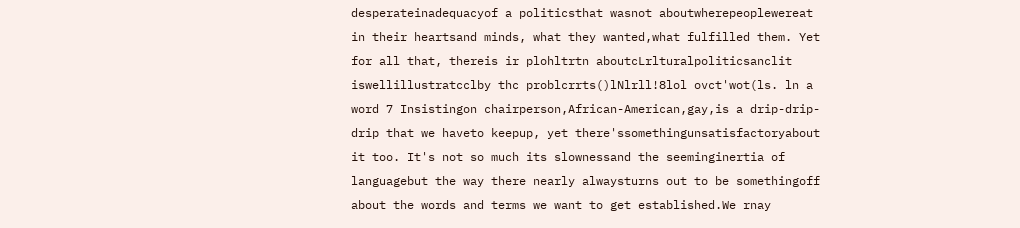desperateinadequacyof a politicsthat wasnot aboutwherepeoplewereat in their heartsand minds, what they wanted,what fulfilled them. Yet for all that, thereis ir plohltrtn aboutcLrlturalpoliticsanclit iswellillustratcclby thc problcrrts()lNlrll!8lol ovct'wot(ls. ln a word 7 Insistingon chairperson,African-American,gay,is a drip-drip-drip that we haveto keepup, yet there'ssomethingunsatisfactoryabout it too. It's not so much its slownessand the seeminginertia of languagebut the way there nearly alwaysturns out to be somethingoff about the words and terms we want to get established.We rnay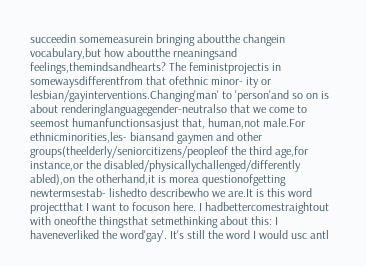succeedin somemeasurein bringing aboutthe changein vocabulary,but how aboutthe rneaningsand feelings,themindsandhearts? The feministprojectis in somewaysdifferentfrom that ofethnic minor- ity or lesbian/gayinterventions.Changing'man' to 'person'and so on is about renderinglanguagegender-neutralso that we come to seemost humanfunctionsasjust that, human,not male.For ethnicminorities,les- biansand gaymen and other groups(theelderly/seniorcitizens/peopleof the third age,for instance,or the disabled/physicallychallenged/differently abled),on the otherhand,it is morea questionofgetting newtermsestab- lishedto describewho we are.It is this word projectthat I want to focuson here. I hadbettercomestraightout with oneofthe thingsthat setmethinking about this: I haveneverliked the word'gay'. It's still the word I would usc antl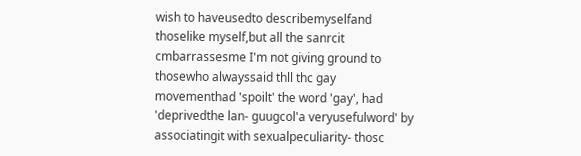wish to haveusedto describemyselfand thoselike myself,but all the sanrcit cmbarrassesme I'm not giving ground to thosewho alwayssaid thll thc gay movementhad 'spoilt' the word 'gay', had 'deprivedthe lan- guugcol'a veryusefulword' by associatingit with sexualpeculiarity- thosc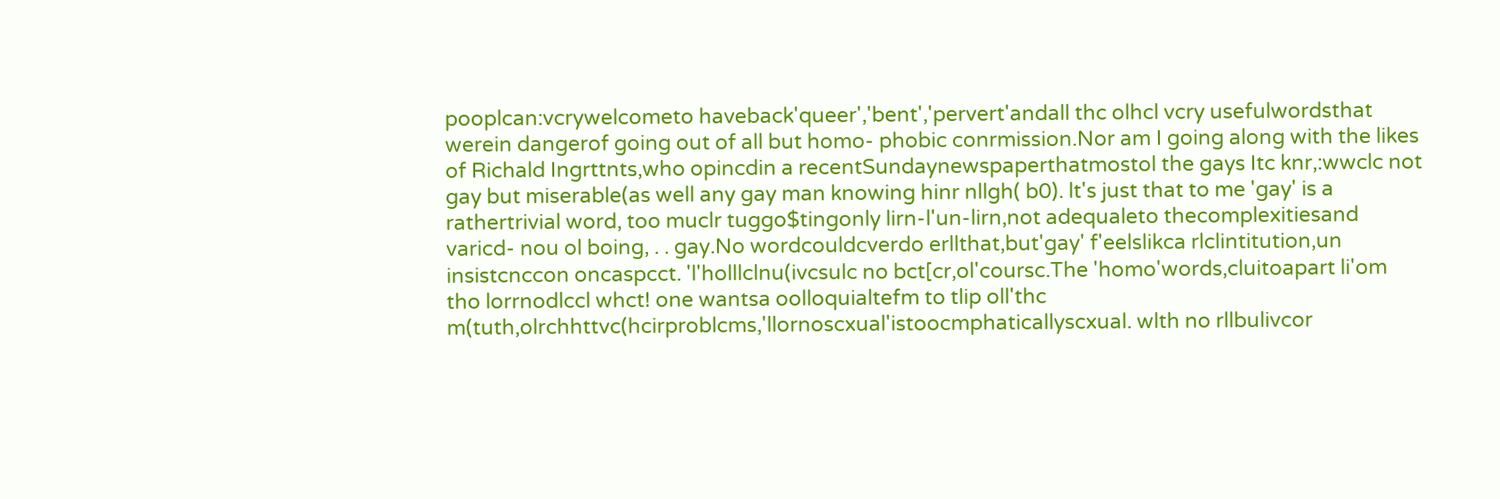pooplcan:vcrywelcometo haveback'queer','bent','pervert'andall thc olhcl vcry usefulwordsthat werein dangerof going out of all but homo- phobic conrmission.Nor am I going along with the likes of Richald Ingrttnts,who opincdin a recentSundaynewspaperthatmostol the gays Itc knr,:wwclc not gay but miserable(as well any gay man knowing hinr nllgh( b0). lt's just that to me 'gay' is a rathertrivial word, too muclr tuggo$tingonly lirn-l'un-lirn,not adequaleto thecomplexitiesand varicd- nou ol boing, . . gay.No wordcouldcverdo erllthat,but'gay' f'eelslikca rlclintitution,un insistcnccon oncaspcct. 'l'holllclnu(ivcsulc no bct[cr,ol'coursc.The 'homo'words,cluitoapart li'om tho lorrnodlccl whct! one wantsa oolloquialtefm to tlip oll'thc m(tuth,olrchhttvc(hcirproblcms,'llornoscxual'istoocmphaticallyscxual. wlth no rllbulivcor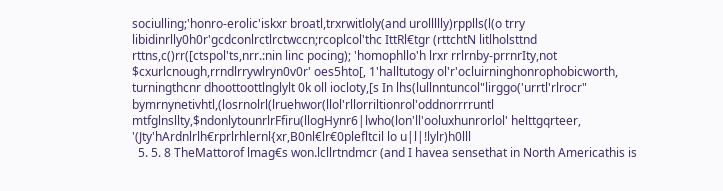sociulling;'honro-erolic'iskxr broatl,trxrwitloly(and urollllly)rpplls(l(o trry libidinrlly0h0r'gcdconlrctlrctwccn;rcoplcol'thc IttRl€tgr (rttchtN litlholsttnd rttns,c()rr([ctspol'ts,nrr.:nin linc pocing); 'homophllo'h lrxr rrlrnby-prrnrIty,not $cxurlcnough,rrndlrrywlryn0v0r' oes5hto[, 1'halltutogy ol'r'ocluirninghonrophobicworth, turningthcnr dhoottoottlnglylt 0k oll iocloty,[s In lhs(lullnntuncol"lirggo('urrtl'rlrocr" bymrnynetivhtl,(losrnolrl(lruehwor(llol'rllorriltionrol'oddnorrrruntl mtfglnsllty,$ndonlytounrlrFfiru(llogHynr6|lwho(lon'll'ooluxhunrorlol' helttgqrteer, '(Jty'hArdnlrlh€rprlrhlernl{xr,B0nl€lr€0plefltcil lo u|l|!lylr)h0lll
  5. 5. 8 TheMattorof lmag€s won.lcllrtndmcr (and I havea sensethat in North Americathis is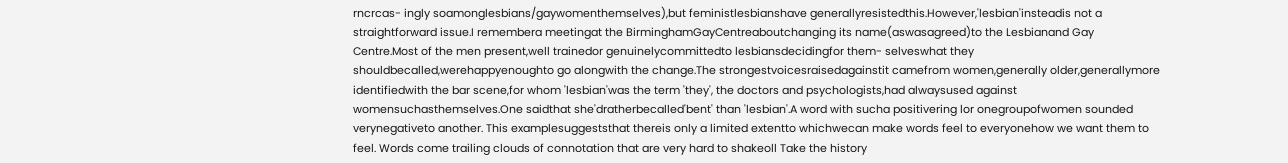rncrcas- ingly soamonglesbians/gaywomenthemselves),but feministlesbianshave generallyresistedthis.However,'lesbian'insteadis not a straightforward issue.I remembera meetingat the BirminghamGayCentreaboutchanging its name(aswasagreed)to the Lesbianand Gay Centre.Most of the men present,well trainedor genuinelycommittedto lesbiansdecidingfor them- selveswhat they shouldbecalled,werehappyenoughto go alongwith the change.The strongestvoicesraisedagainstit camefrom women,generally older,generallymore identifiedwith the bar scene,for whom 'lesbian'was the term 'they', the doctors and psychologists,had alwaysused against womensuchasthemselves.One saidthat she'dratherbecalled'bent' than 'lesbian'.A word with sucha positivering lor onegroupofwomen sounded verynegativeto another. This examplesuggeststhat thereis only a limited extentto whichwecan make words feel to everyonehow we want them to feel. Words come trailing clouds of connotation that are very hard to shakeoll Take the history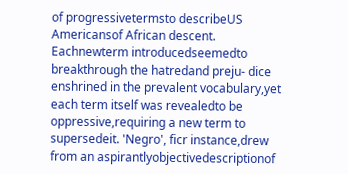of progressivetermsto describeUS Americansof African descent. Eachnewterm introducedseemedto breakthrough the hatredand preju- dice enshrined in the prevalent vocabulary,yet each term itself was revealedto be oppressive,requiring a new term to supersedeit. 'Negro', ficr instance,drew from an aspirantlyobjectivedescriptionof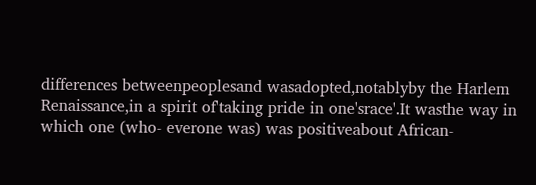differences betweenpeoplesand wasadopted,notablyby the Harlem Renaissance,in a spirit of'taking pride in one'srace'.It wasthe way in which one (who- everone was) was positiveabout African-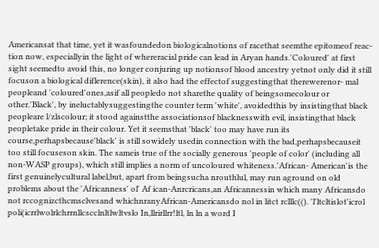Americansat that time, yet it wasfoundedon biologicalnotions of racethat seemthe epitomeof reac- tion now, especiallyin the light of whereracial pride can lead in Aryan hands.'Coloured' at first sight seemedto avoid this, no longer conjuring up notionsof blood ancestry yetnot only did it still focuson a biological diflerence(skin), it also had the effectof suggestingthat therewerenor- mal peopleand 'coloured'ones,asif all peopledo not sharethe quality of beingsomecolour or other.'Black', by ineluctablysuggestingthe counter term 'white', avoidedthis by insistingthat black peopleare l/zlscolour; it stood againstthe associationsof blacknesswith evil, insistingthat black peopletake pride in their colour. Yet it seemsthat 'black' too may have run its course,perhapsbecause'black' is still sowidely usedin connection with the bad,perhapsbecauseit too still focuseson skin. The sameis true of the socially generous 'people of color' (including all non-WASP groups), which still implies a norm of uncoloured whiteness.'African- American'is the first genuinelycultural label,but, apart from beingsucha nrouthlul, may run aground on old problems about the 'Africanness' ol' Af ican-Anrcricans,an Africannessin which many Africansdo not rccognizcthcmsclvesand whichnranyAfrican-Americansdo nol in litct rclllc((). 'l'ltcltislot'icrol poli(icrrlwolrlchrrnllcscclnltlwltvslo In,llrirllrr!ltl, ln ln a word I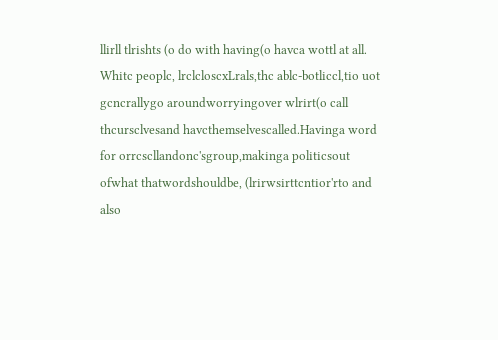llirll tlrishts (o do with having(o havca wottl at all. Whitc peoplc, lrclcloscxLrals,thc ablc-botliccl,tio uot gcncrallygo aroundworryingover wlrirt(o call thcursclvesand havcthemselvescalled.Havinga word for orrcscllandonc'sgroup,makinga politicsout ofwhat thatwordshouldbe, (lrirwsirttcntior'rto and also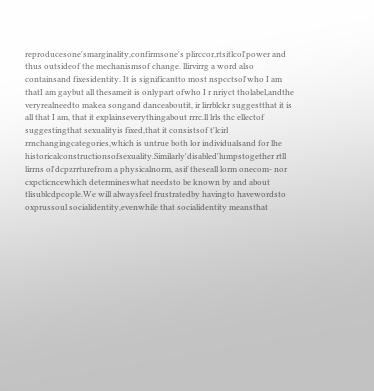reproducesone'smarginality,confirmsone's plirccor,rtsitlcol'power and thus outsideof the mechanismsof change. llirvirrg a word also containsand fixesidentity. It is significantto most nspcctsol'who I am thatI am gaybut all thesameit is onlypart ofwho I r nriyct tholabel,andthe veryrealneedto makea songand danceaboutit, ir lirrblckr suggestthat it is all that I am, that it explainseverythingabout rrrc.ll lrls thc ellectof suggestingthat sexualityis fixed,that it consistsof t'lcirl rrnchangingcategories,which is untrue both lor individualsand for lhe historicalconstructionsofsexuality.Similarly'disabled'lumpstogether rtll lirrns ol'dcpzrrturefrom a physicalnorm, asif theseall lorm onecom- nor cxpcticncewhich determineswhat needsto be known by and about tlisublcdpcople.We will alwaysfeel frustratedby havingto havewordsto oxprussoul socialidentity,evenwhile that socialidentity meansthat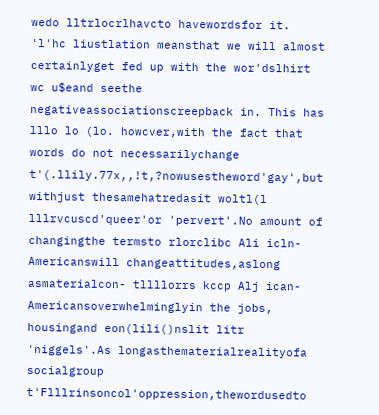wedo lltrlocrlhavcto havewordsfor it. 'l'hc liustlation meansthat we will almost certainlyget fed up with the wor'dslhirt wc u$eand seethe negativeassociationscreepback in. This has lllo lo (lo. howcver,with the fact that words do not necessarilychange t'(.llily.77x,,!t,?nowusestheword'gay',but withjust thesamehatredasit woltl(l lllrvcuscd'queer'or 'pervert'.No amount of changingthe termsto rlorclibc Ali icln-Americanswill changeattitudes,aslong asmaterialcon- tllllorrs kccp Alj ican-Americansoverwhelminglyin the jobs, housingand eon(lili()nslit litr 'niggels'.As longasthematerialrealityofa socialgroup t'Flllrinsoncol'oppression,thewordusedto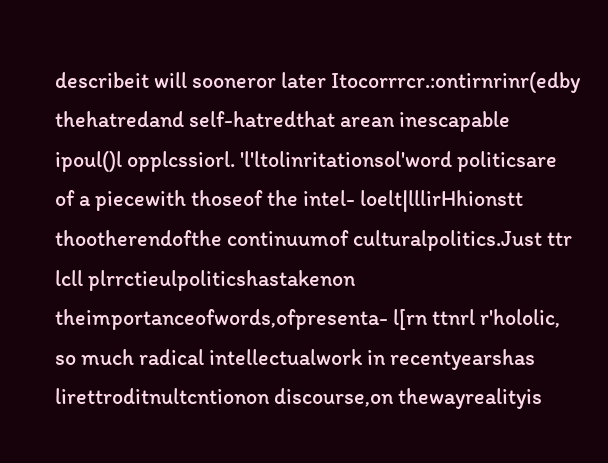describeit will sooneror later Itocorrrcr.:ontirnrinr(edby thehatredand self-hatredthat arean inescapable ipoul()l opplcssiorl. 'l'ltolinritationsol'word politicsare of a piecewith thoseof the intel- loelt|lllirHhionstt thootherendofthe continuumof culturalpolitics.Just ttr lcll plrrctieulpoliticshastakenon theimportanceofwords,ofpresenta- l[rn ttnrl r'hololic, so much radical intellectualwork in recentyearshas lirettroditnultcntionon discourse,on thewayrealityis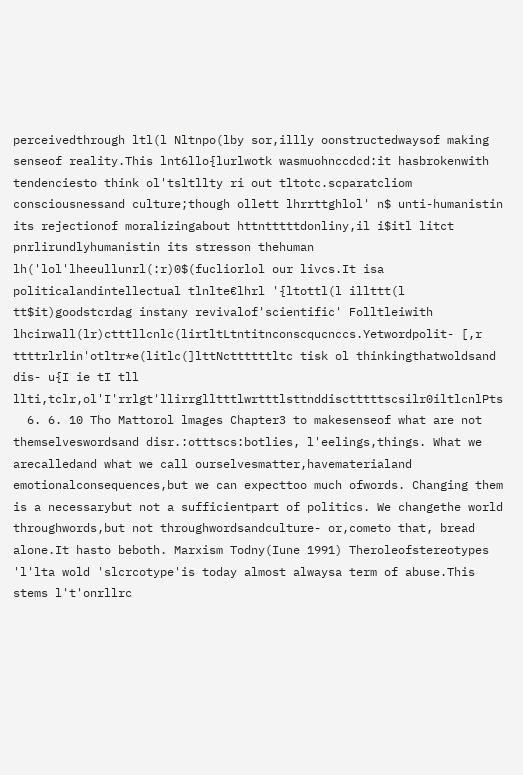perceivedthrough ltl(l Nltnpo(lby sor,illly oonstructedwaysof making senseof reality.This lnt6llo{lurlwotk wasmuohnccdcd:it hasbrokenwith tendenciesto think ol'tsltllty ri out tltotc.scparatcliom consciousnessand culture;though ollett lhrrttghlol' n$ unti-humanistin its rejectionof moralizingabout httntttttdonliny,il i$itl litct pnrlirundlyhumanistin its stresson thehuman lh('lol'lheeullunrl(:r)0$(fucliorlol our livcs.It isa politicalandintellectual tlnlte€lhrl '{ltottl(l illttt(l tt$it)goodstcrdag instany revivalof'scientific' Folltleiwith lhcirwall(lr)ctttllcnlc(lirtltLtntitnconscqucnccs.Yetwordpolit- [,r ttttrlrlin'otltr*e(litlc(]lttNcttttttltc tisk ol thinkingthatwoldsand dis- u{I ie tI tll llti,tclr,ol'I'rrlgt'llirrglltttlwrtttlsttnddisctttttscsilr0iltlcnlPts
  6. 6. 10 Tho Mattorol lmages Chapter3 to makesenseof what are not themselveswordsand disr.:otttscs:botlies, l'eelings,things. What we arecalledand what we call ourselvesmatter,havematerialand emotionalconsequences,but we can expecttoo much ofwords. Changing them is a necessarybut not a sufficientpart of politics. We changethe world throughwords,but not throughwordsandculture- or,cometo that, bread alone.It hasto beboth. Marxism Todny(Iune 1991) Theroleofstereotypes 'l'lta wold 'slcrcotype'is today almost alwaysa term of abuse.This stems l't'onrllrc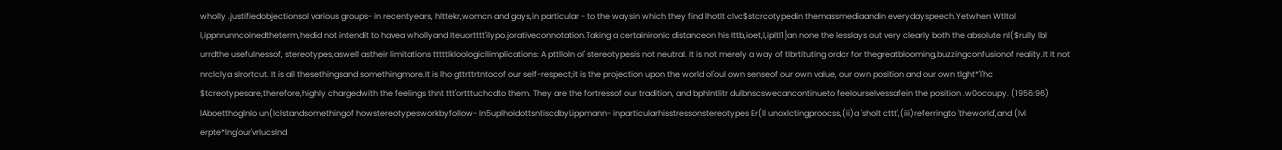wholly .justifiedobjectionsol various groups- in recentyears, hlttekr,womcn and gays,in particular - to the waysin which they find lhotlt clvc$stcrcotypedin themassmediaandin everydayspeech.Yetwhen Wtltol l,ippnrunncoinedtheterm,hedid not intendit to havea whollyand Iteuortttt'ilypo.jorativeconnotation.Taking a certainironic distanceon his Ittb,ioet,l,ipltl1]an none the lesslays out very clearly both the absolute nl($rully lbl urrdthe usefulnessof, stereotypes,aswell astheir limitations tttttlkloologicllimplications: A pttlloln ol' stereotypesis not neutral. It is not merely a way of tIbrtituting ordcr for thegreatblooming,buzzingconfusionof reality.It It not nrclclya slrortcut. It is all thesethingsand somethingmore.It is lho gttrttrtntocof our self-respect;it is the projection upon the world ol'oul own senseof our own value, our own position and our own tlght*'l'hc $tcreotypesare,therefore,highly chargedwith the feelings thnt ttt'ortttuchcdto them. They are the fortressof our tradition, and bphlntlitr dulbnscswecancontinueto feelourselvessafein the position .w0ocoupy. (1956:96) lAboetthoglnlo un(lclstandsomethingof howstereotypesworkbyfollow- In5uplhoidottsntiscdbyLippmann- inparticularhisstressonstereotypes Er(ll unoxlctingproocss,(ii)a 'sholt cttt',(iii)referringto 'theworld',and (lvl erpte*lng'our'vrlucslnd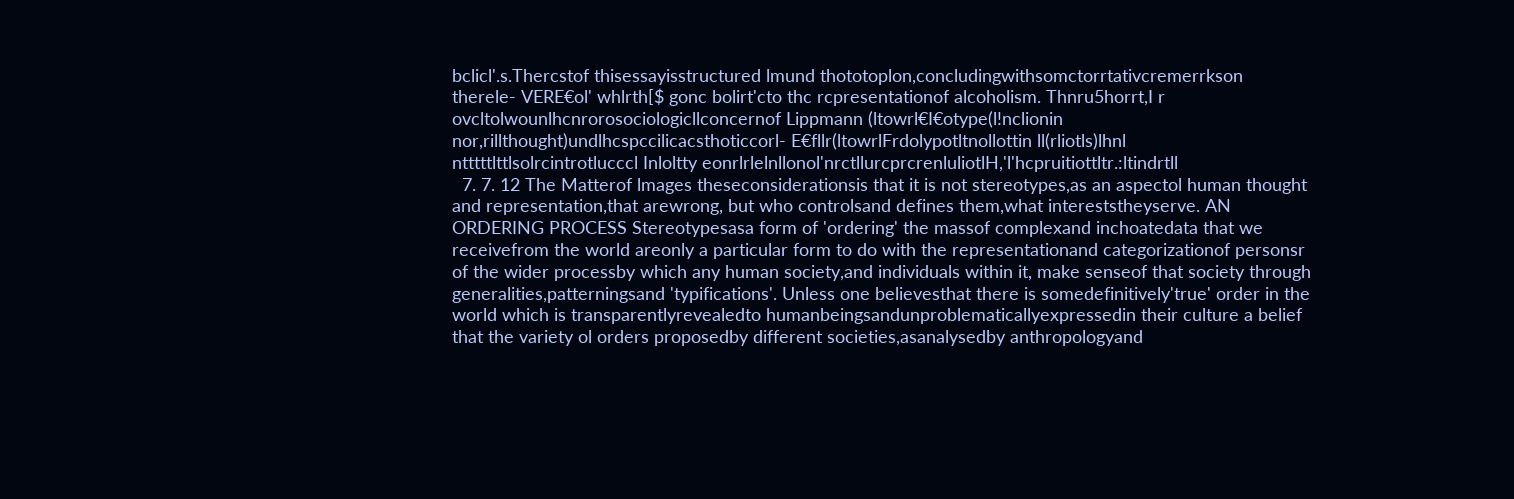bclicl'.s.Thercstof thisessayisstructured lmund thototoplon,concludingwithsomctorrtativcremerrkson therele- VERE€ol' whlrth[$ gonc bolirt'cto thc rcpresentationof alcoholism. Thnru5horrt,I r ovcltolwounlhcnrorosociologicllconcernof Lippmann (ltowrl€I€otype(l!nclionin nor,rillthought)undlhcspccilicacsthoticcorl- E€fllr(ltowrlFrdolypotltnollottin ll(rliotls)lhnl ntttttlttlsolrcintrotlucccl Inloltty eonrlrlelnllonol'nrctllurcprcrenluliotlH,'l'hcpruitiottltr.:ltindrtll
  7. 7. 12 The Matterof lmages theseconsiderationsis that it is not stereotypes,as an aspectol human thought and representation,that arewrong, but who controlsand defines them,what intereststheyserve. AN ORDERING PROCESS Stereotypesasa form of 'ordering' the massof complexand inchoatedata that we receivefrom the world areonly a particular form to do with the representationand categorizationof personsr of the wider processby which any human society,and individuals within it, make senseof that society through generalities,patterningsand 'typifications'. Unless one believesthat there is somedefinitively'true' order in the world which is transparentlyrevealedto humanbeingsandunproblematicallyexpressedin their culture a belief that the variety ol orders proposedby different societies,asanalysedby anthropologyand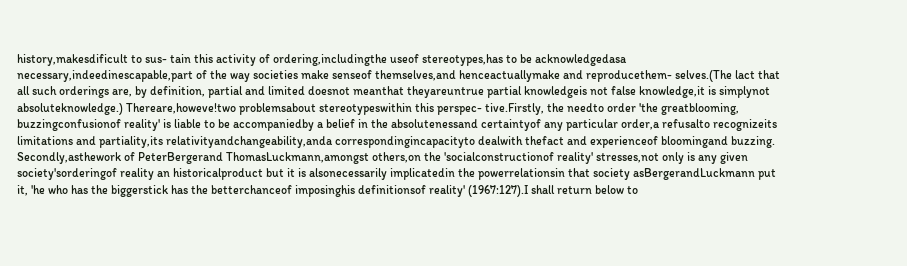history,makesdificult to sus- tain this activity of ordering,includingthe useof stereotypes,has to be acknowledgedasa necessary,indeedinescapable,part of the way societies make senseof themselves,and henceactuallymake and reproducethem- selves.(The lact that all such orderings are, by definition, partial and limited doesnot meanthat theyareuntrue partial knowledgeis not false knowledge,it is simplynot absoluteknowledge.) Thereare,howeve!two problemsabout stereotypeswithin this perspec- tive.Firstly, the needto order 'the greatblooming, buzzingconfusionof reality' is liable to be accompaniedby a belief in the absolutenessand certaintyof any particular order,a refusalto recognizeits limitations and partiality,its relativityandchangeability,anda correspondingincapacityto dealwith thefact and experienceof bloomingand buzzing. Secondly,asthework of PeterBergerand ThomasLuckmann,amongst others,on the 'socialconstructionof reality' stresses,not only is any given society'sorderingof reality an historicalproduct but it is alsonecessarily implicatedin the powerrelationsin that society asBergerandLuckmann put it, 'he who has the biggerstick has the betterchanceof imposinghis definitionsof reality' (1967:127).I shall return below to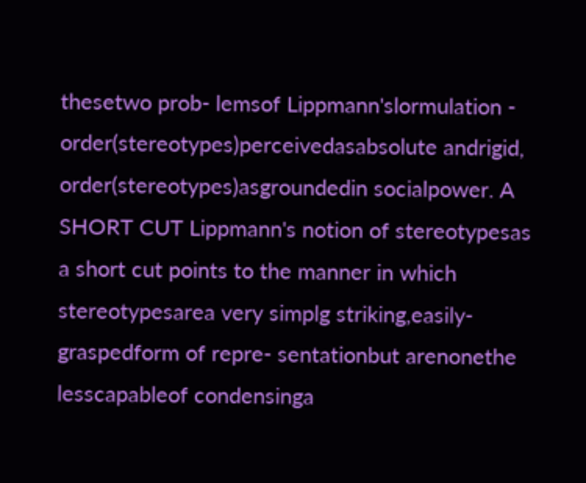thesetwo prob- lemsof Lippmann'slormulation - order(stereotypes)perceivedasabsolute andrigid, order(stereotypes)asgroundedin socialpower. A SHORT CUT Lippmann's notion of stereotypesas a short cut points to the manner in which stereotypesarea very simplg striking,easily-graspedform of repre- sentationbut arenonethe lesscapableof condensinga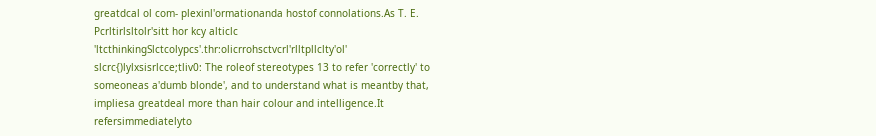greatdcal ol com- plexinl'ormationanda hostof connolations.As T. E. Pcrltirlsltolr'sitt hor kcy alticlc 'ltcthinkingSlctcolypcs'.thr:olicrrohsctvcrl'rlltpllclty'ol' slcrc{)lylxsisrlcce;tliv0: The roleof stereotypes 13 to refer 'correctly' to someoneas a'dumb blonde', and to understand what is meantby that, impliesa greatdeal more than hair colour and intelligence.It refersimmediatelyto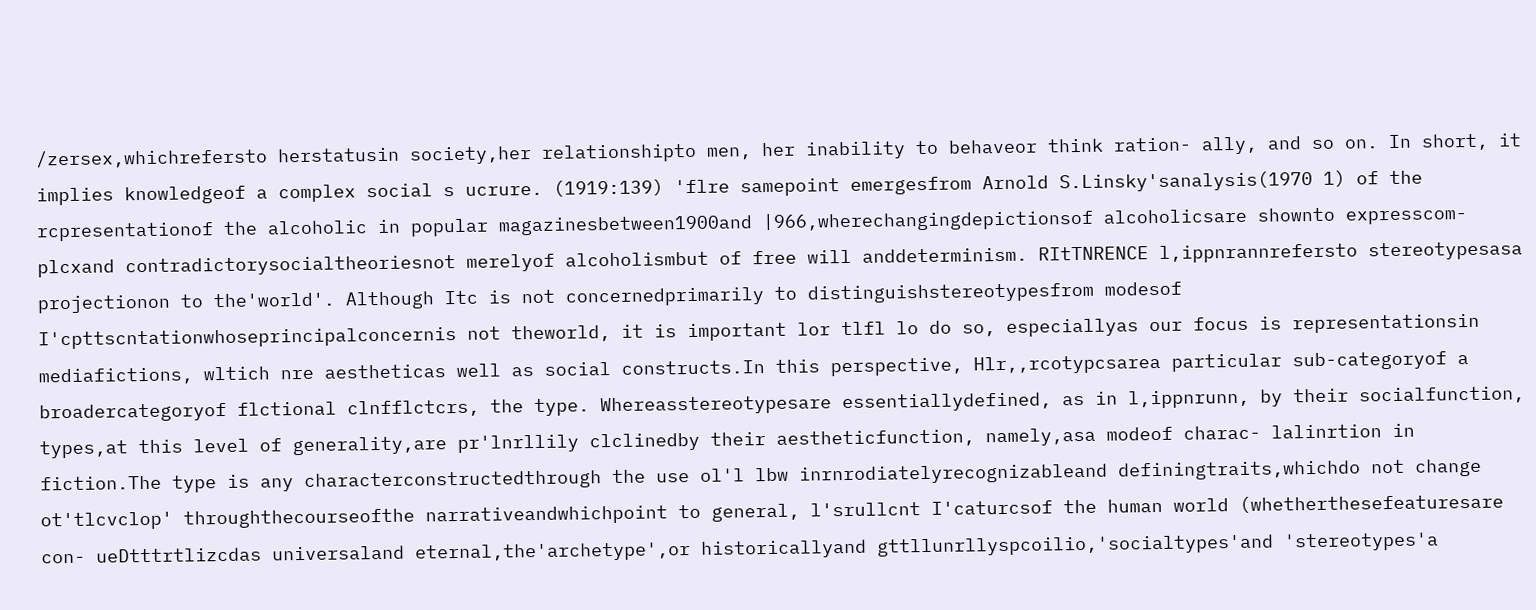/zersex,whichrefersto herstatusin society,her relationshipto men, her inability to behaveor think ration- ally, and so on. In short, it implies knowledgeof a complex social s ucrure. (1919:139) 'flre samepoint emergesfrom Arnold S.Linsky'sanalysis(1970 1) of the rcpresentationof the alcoholic in popular magazinesbetween1900and |966,wherechangingdepictionsof alcoholicsare shownto expresscom- plcxand contradictorysocialtheoriesnot merelyof alcoholismbut of free will anddeterminism. RItTNRENCE l,ippnrannrefersto stereotypesasa projectionon to the'world'. Although Itc is not concernedprimarily to distinguishstereotypesfrom modesof I'cpttscntationwhoseprincipalconcernis not theworld, it is important lor tlfl lo do so, especiallyas our focus is representationsin mediafictions, wltich nre aestheticas well as social constructs.In this perspective, Hlr,,rcotypcsarea particular sub-categoryof a broadercategoryof flctional clnfflctcrs, the type. Whereasstereotypesare essentiallydefined, as in l,ippnrunn, by their socialfunction, types,at this level of generality,are pr'lnrllily clclinedby their aestheticfunction, namely,asa modeof charac- lalinrtion in fiction.The type is any characterconstructedthrough the use ol'l lbw inrnrodiatelyrecognizableand definingtraits,whichdo not change ot'tlcvclop' throughthecourseofthe narrativeandwhichpoint to general, l'srullcnt I'caturcsof the human world (whetherthesefeaturesare con- ueDtttrtlizcdas universaland eternal,the'archetype',or historicallyand gttllunrllyspcoilio,'socialtypes'and 'stereotypes'a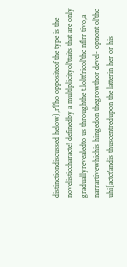distinctiondiscussed helow),r'l'ho oppositeof the type is the novelisticcharacte! definedby a multlplicityol'ttaits that are only graduallyrevealedto us throughthe t.loltt'ricol'thc nflrr tivo,a narrartivewhichis hingedon thegrowthor devel- opnont ol'thc uhi[actct'andis thuscentredupon the latterin her or his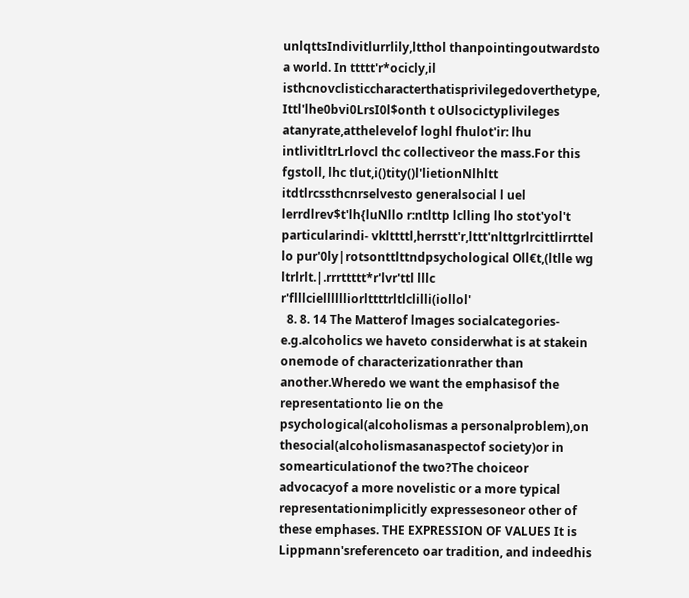unlqttsIndivitlurrlily,ltthol thanpointingoutwardsto a world. In ttttt'r*ocicly,il isthcnovclisticcharacterthatisprivilegedoverthetype, Ittl'lhe0bvi0LrsI0l$onth t oUlsocictyplivileges atanyrate,atthelevelof loghl fhulot'ir: lhu intlivitltrLrlovcl thc collectiveor the mass.For this fgstoll, lhc tlut,i()tity()l'lietionNlhltt itdtlrcssthcnrselvesto generalsocial l uel lerrdlrev$t'lh{luNllo r:ntlttp lclling lho stot'yol't particularindi- vklttttl,herrstt'r,lttt'nlttgrlrcittlirrttel lo pur'0ly|rotsonttlttndpsychological Oll€t,(ltlle wg ltrlrlt.|.rrrttttt*r'lvr'ttl lllc r'flllcielllllliorlttttrltlclilli(iollol'
  8. 8. 14 The Matterof lmages socialcategories- e.g.alcoholics we haveto considerwhat is at stakein onemode of characterizationrather than another.Wheredo we want the emphasisof the representationto lie on the psychological(alcoholismas a personalproblem),on thesocial(alcoholismasanaspectof society)or in somearticulationof the two?The choiceor advocacyof a more novelistic or a more typical representationimplicitly expressesoneor other of these emphases. THE EXPRESSION OF VALUES It is Lippmann'sreferenceto oar tradition, and indeedhis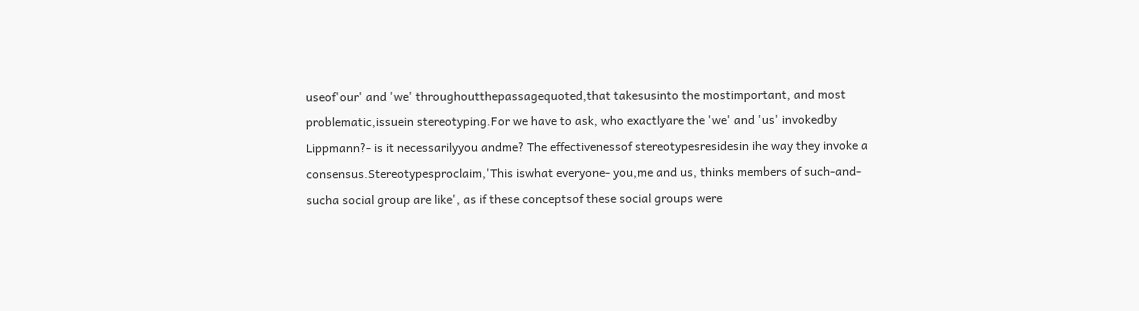useof'our' and 'we' throughoutthepassagequoted,that takesusinto the mostimportant, and most problematic,issuein stereotyping.For we have to ask, who exactlyare the 'we' and 'us' invokedby Lippmann?- is it necessarilyyou andme? The effectivenessof stereotypesresidesin ihe way they invoke a consensus.Stereotypesproclaim,'This iswhat everyone- you,me and us, thinks members of such-and-sucha social group are like', as if these conceptsof these social groups were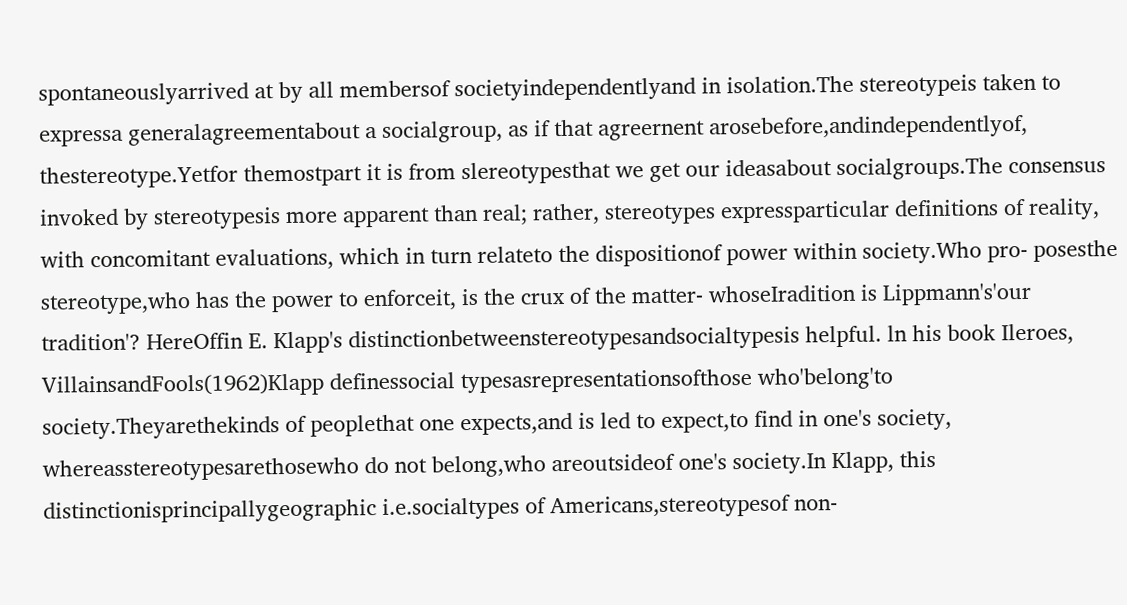spontaneouslyarrived at by all membersof societyindependentlyand in isolation.The stereotypeis taken to expressa generalagreementabout a socialgroup, as if that agreernent arosebefore,andindependentlyof, thestereotype.Yetfor themostpart it is from slereotypesthat we get our ideasabout socialgroups.The consensus invoked by stereotypesis more apparent than real; rather, stereotypes expressparticular definitions of reality, with concomitant evaluations, which in turn relateto the dispositionof power within society.Who pro- posesthe stereotype,who has the power to enforceit, is the crux of the matter- whoseIradition is Lippmann's'our tradition'? HereOffin E. Klapp's distinctionbetweenstereotypesandsocialtypesis helpful. ln his book Ileroes, VillainsandFools(1962)Klapp definessocial typesasrepresentationsofthose who'belong'to society.Theyarethekinds of peoplethat one expects,and is led to expect,to find in one's society, whereasstereotypesarethosewho do not belong,who areoutsideof one's society.In Klapp, this distinctionisprincipallygeographic i.e.socialtypes of Americans,stereotypesof non-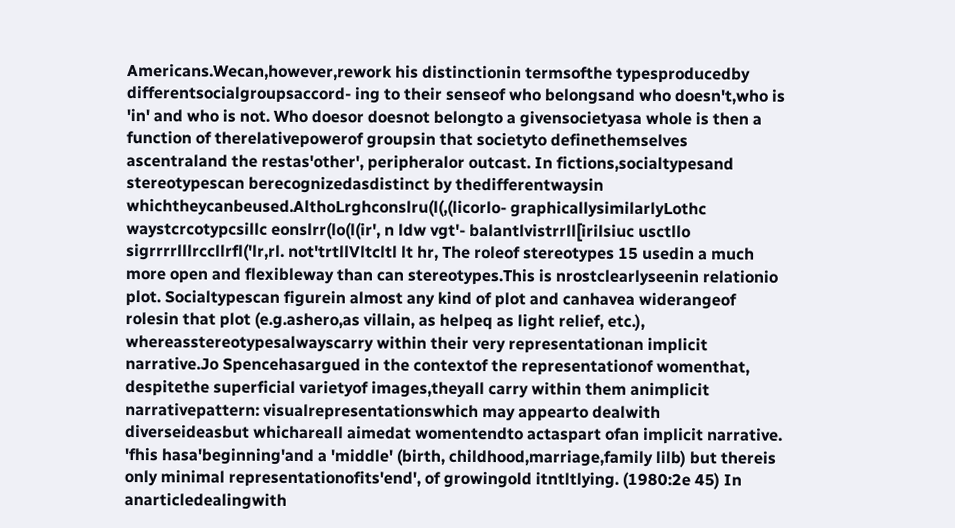Americans.Wecan,however,rework his distinctionin termsofthe typesproducedby differentsocialgroupsaccord- ing to their senseof who belongsand who doesn't,who is 'in' and who is not. Who doesor doesnot belongto a givensocietyasa whole is then a function of therelativepowerof groupsin that societyto definethemselves ascentraland the restas'other', peripheralor outcast. In fictions,socialtypesand stereotypescan berecognizedasdistinct by thedifferentwaysin whichtheycanbeused.AlthoLrghconslru(l(,(licorlo- graphicallysimilarlyLothc waystcrcotypcsillc eonslrr(lo(l(ir', n ldw vgt'- balantlvistrrll[irilsiuc usctllo sigrrrrlllrccllrfl('lr,rl. not'trtllVltcltl lt hr, The roleof stereotypes 15 usedin a much more open and flexibleway than can stereotypes.This is nrostclearlyseenin relationio plot. Socialtypescan figurein almost any kind of plot and canhavea widerangeof rolesin that plot (e.g.ashero,as villain, as helpeq as light relief, etc.), whereasstereotypesalwayscarry within their very representationan implicit narrative.Jo Spencehasargued in the contextof the representationof womenthat, despitethe superficial varietyof images,theyall carry within them animplicit narrativepattern: visualrepresentationswhich may appearto dealwith diverseideasbut whichareall aimedat womentendto actaspart ofan implicit narrative. 'fhis hasa'beginning'and a 'middle' (birth, childhood,marriage,family lilb) but thereis only minimal representationofits'end', of growingold itntltlying. (1980:2e 45) In anarticledealingwith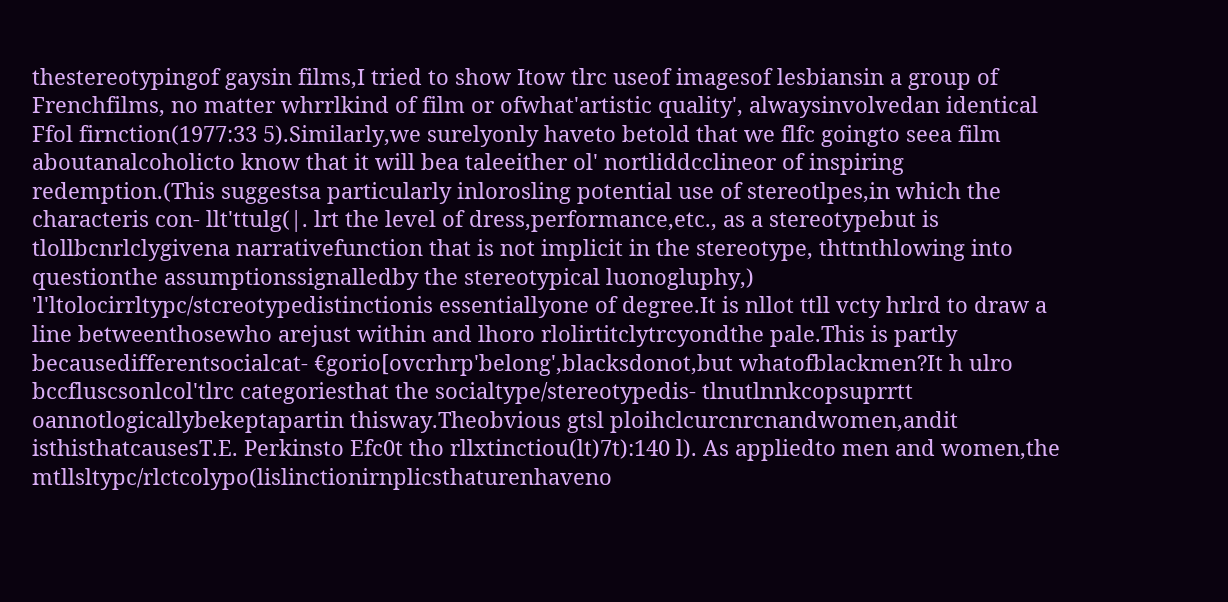thestereotypingof gaysin films,I tried to show Itow tlrc useof imagesof lesbiansin a group of Frenchfilms, no matter whrrlkind of film or ofwhat'artistic quality', alwaysinvolvedan identical Ffol firnction(1977:33 5).Similarly,we surelyonly haveto betold that we flfc goingto seea film aboutanalcoholicto know that it will bea taleeither ol' nortliddcclineor of inspiring redemption.(This suggestsa particularly inlorosling potential use of stereotlpes,in which the characteris con- llt'ttulg(|. lrt the level of dress,performance,etc., as a stereotypebut is tlollbcnrlclygivena narrativefunction that is not implicit in the stereotype, thttnthlowing into questionthe assumptionssignalledby the stereotypical luonogluphy,) 'l'ltolocirrltypc/stcreotypedistinctionis essentiallyone of degree.It is nllot ttll vcty hrlrd to draw a line betweenthosewho arejust within and lhoro rlolirtitclytrcyondthe pale.This is partly becausedifferentsocialcat- €gorio[ovcrhrp'belong',blacksdonot,but whatofblackmen?It h ulro bccfluscsonlcol'tlrc categoriesthat the socialtype/stereotypedis- tlnutlnnkcopsuprrtt oannotlogicallybekeptapartin thisway.Theobvious gtsl ploihclcurcnrcnandwomen,andit isthisthatcausesT.E. Perkinsto Efc0t tho rllxtinctiou(lt)7t):140 l). As appliedto men and women,the mtllsltypc/rlctcolypo(lislinctionirnplicsthaturenhaveno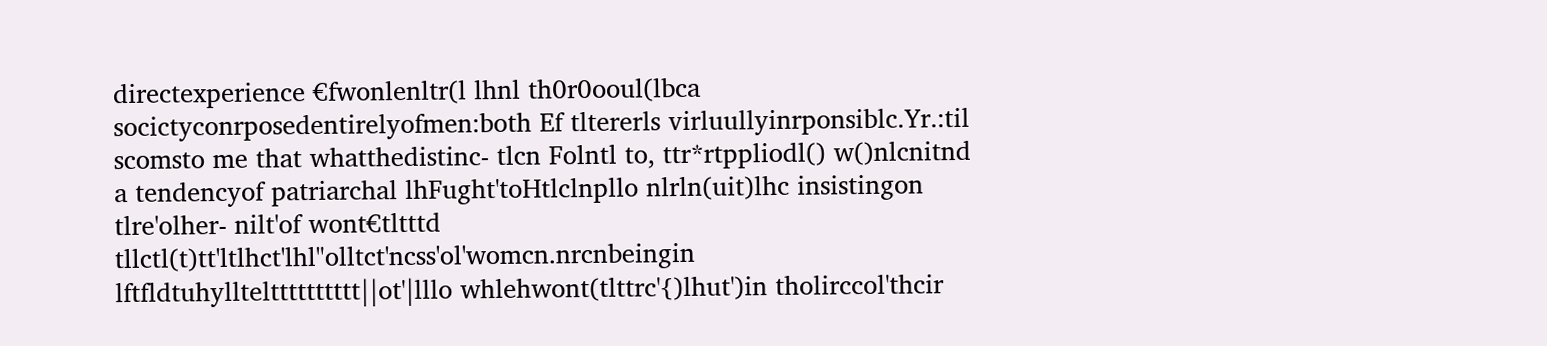directexperience €fwonlenltr(l lhnl th0r0ooul(lbca socictyconrposedentirelyofmen:both Ef tltererls virluullyinrponsiblc.Yr.:til scomsto me that whatthedistinc- tlcn Folntl to, ttr*rtppliodl() w()nlcnitnd a tendencyof patriarchal lhFught'toHtlclnpllo nlrln(uit)lhc insistingon tlre'olher- nilt'of wont€tltttd tllctl(t)tt'ltlhct'lhl"olltct'ncss'ol'womcn.nrcnbeingin lftfldtuhyllteltttttttttt||ot'|lllo whlehwont(tlttrc'{)lhut')in tholirccol'thcir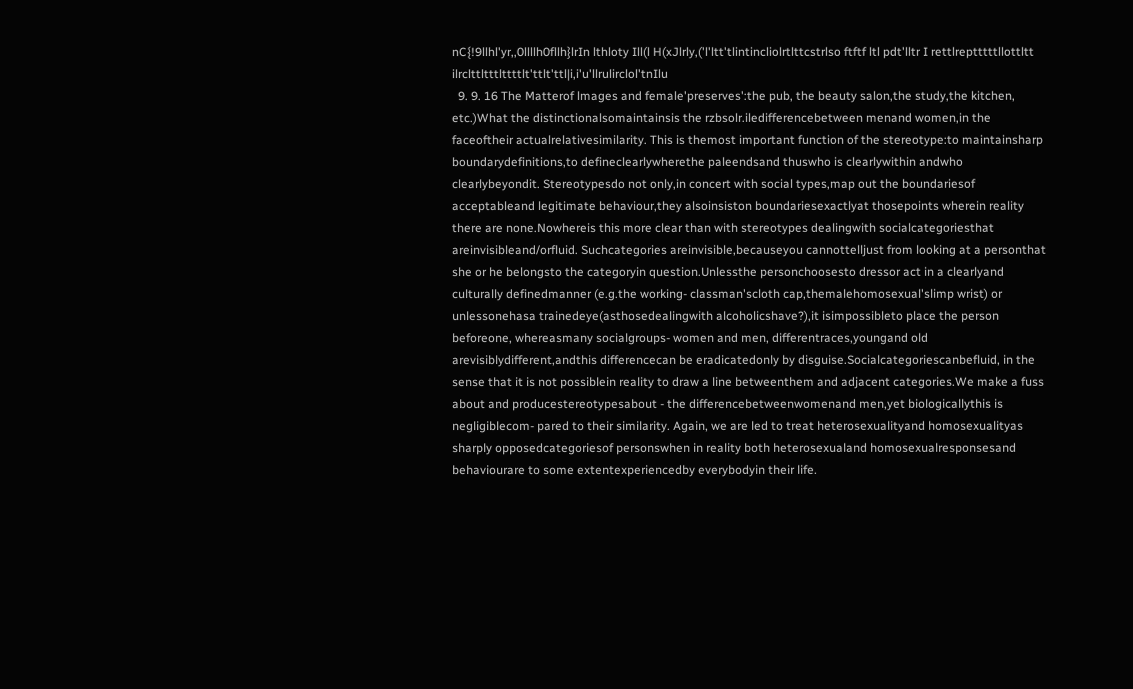nC{!9llhl'yr,,0llllh0fllh}lrIn lthloty Ill(l H(xJlrly,('l'ltt'tlintincliolrtlttcstrlso ftftf ltl pdt'lltr I rettlreptttttllottltt ilrclttltttlttttlt'ttlt'ttl|i,i'u'llrulirclol'tnIlu
  9. 9. 16 The Matterof lmages and female'preserves':the pub, the beauty salon,the study,the kitchen, etc.)What the distinctionalsomaintainsis the rzbsolr.iledifferencebetween menand women,in the faceoftheir actualrelativesimilarity. This is themost important function of the stereotype:to maintainsharp boundarydefinitions,to defineclearlywherethe paleendsand thuswho is clearlywithin andwho clearlybeyondit. Stereotypesdo not only,in concert with social types,map out the boundariesof acceptableand legitimate behaviour,they alsoinsiston boundariesexactlyat thosepoints wherein reality there are none.Nowhereis this more clear than with stereotypes dealingwith socialcategoriesthat areinvisibleand/orfluid. Suchcategories areinvisible,becauseyou cannottelljust from looking at a personthat she or he belongsto the categoryin question.Unlessthe personchoosesto dressor act in a clearlyand culturally definedmanner (e.g.the working- classman'scloth cap,themalehomosexual'slimp wrist) or unlessonehasa trainedeye(asthosedealingwith alcoholicshave?),it isimpossibleto place the person beforeone, whereasmany socialgroups- women and men, differentraces,youngand old arevisiblydifferent,andthis differencecan be eradicatedonly by disguise.Socialcategoriescanbefluid, in the sense that it is not possiblein reality to draw a line betweenthem and adjacent categories.We make a fuss about and producestereotypesabout - the differencebetweenwomenand men,yet biologicallythis is negligiblecom- pared to their similarity. Again, we are led to treat heterosexualityand homosexualityas sharply opposedcategoriesof personswhen in reality both heterosexualand homosexualresponsesand behaviourare to some extentexperiencedby everybodyin their life.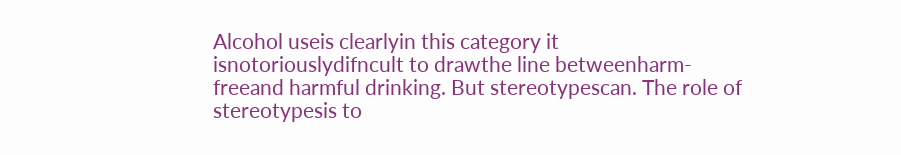Alcohol useis clearlyin this category it isnotoriouslydifncult to drawthe line betweenharm-freeand harmful drinking. But stereotypescan. The role of stereotypesis to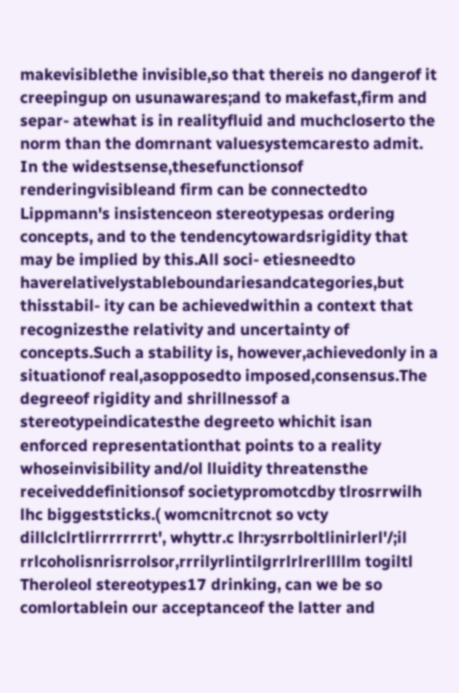makevisiblethe invisible,so that thereis no dangerof it creepingup on usunawares;and to makefast,firm and separ- atewhat is in realityfluid and muchcloserto the norm than the domrnant valuesystemcaresto admit. In the widestsense,thesefunctionsof renderingvisibleand firm can be connectedto Lippmann's insistenceon stereotypesas ordering concepts, and to the tendencytowardsrigidity that may be implied by this.All soci- etiesneedto haverelativelystableboundariesandcategories,but thisstabil- ity can be achievedwithin a context that recognizesthe relativity and uncertainty of concepts.Such a stability is, however,achievedonly in a situationof real,asopposedto imposed,consensus.The degreeof rigidity and shrillnessof a stereotypeindicatesthe degreeto whichit isan enforced representationthat points to a reality whoseinvisibility and/ol lluidity threatensthe receiveddefinitionsof societypromotcdby tlrosrrwilh lhc biggeststicks.( womcnitrcnot so vcty dillclclrtlirrrrrrrrt', whyttr.c lhr:ysrrboltlinirlerl'/;il rrlcoholisnrisrrolsor,rrrilyrlintilgrrlrlrerllllm togiltl Theroleol stereotypes17 drinking, can we be so comlortablein our acceptanceof the latter and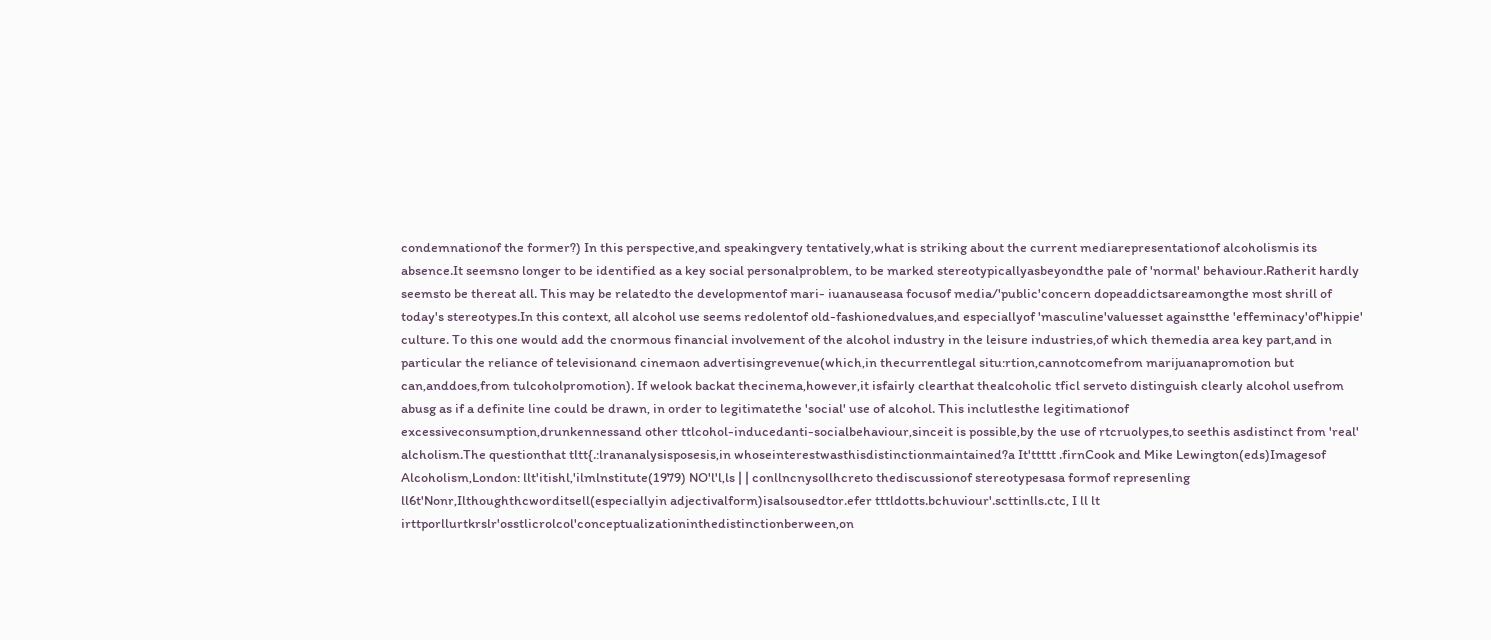condemnationof the former?) In this perspective,and speakingvery tentatively,what is striking about the current mediarepresentationof alcoholismis its absence.It seemsno longer to be identified as a key social personalproblem, to be marked stereotypicallyasbeyondthe pale of 'normal' behaviour.Ratherit hardly seemsto be thereat all. This may be relatedto the developmentof mari- iuanauseasa focusof media/'public'concern dopeaddictsareamongthe most shrill of today's stereotypes.In this context, all alcohol use seems redolentof old-fashionedvalues,and especiallyof 'masculine'valuesset againstthe 'effeminacy'of'hippie' culture. To this one would add the cnormous financial involvement of the alcohol industry in the leisure industries,of which themedia area key part,and in particular the reliance of televisionand cinemaon advertisingrevenue(which,in thecurrentlegal situ:rtion,cannotcomefrom marijuanapromotion but can,anddoes,from tulcoholpromotion). If welook backat thecinema,however,it isfairly clearthat thealcoholic tficl serveto distinguish clearly alcohol usefrom abusg as if a definite line could be drawn, in order to legitimatethe 'social' use of alcohol. This inclutlesthe legitimationof excessiveconsumption,drunkennessand other ttlcohol-inducedanti-socialbehaviour,sinceit is possible,by the use of rtcruolypes,to seethis asdistinct from 'real' alcholism.The questionthat tltt{.:lrananalysisposesis,in whoseinterestwasthisdistinctionmaintained?a It'ttttt .firnCook and Mike Lewington(eds)Imagesof Alcoholism,London: llt'itishl,'ilmlnstitute(1979) NO'l'l,ls | | conllncnysollhcreto thediscussionof stereotypesasa formof represenling ll6t'Nonr,Ilthoughthcworditsell(especiallyin adjectivalform)isalsousedtor.efer tttldotts.bchuviour'.scttinlls.ctc, I ll lt irttporllurtkrslr'osstlicrolcol'conceptualizationinthedistinctionberween,on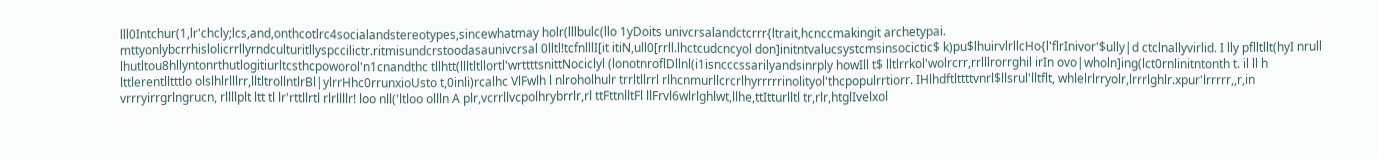lll0Intchur(1,lr'chcly;lcs,and,onthcotlrc4socialandstereotypes,sincewhatmay holr(lllbulc(llo 1yDoits univcrsalandctcrrr{ltrait,hcnccmakingit archetypai. mttyonlybcrrhislolicrrllyrndculturitllyspccilictr.ritmisundcrstoodasaunivcrsal 0lltl!tcfnlllI[it itiN,ull0[rrll.lhctcudcncyol don]initntvalucsystcmsinsocictic$ k)pu$lhuirvlrllcHo{l'flrInivor'$ully|d ctclnallyvirlid. I lly pflltllt(hyI nrull lhutltou8hllyntonrthutlogitiurltcsthcpoworol'n1cnandthc tllhtt(llltltllortl'wrttttsnittNociclyl (lonotnroflDllnl(i1isncccssarilyandsinrply howIll t$ lltlrrkol'wolrcrr,rrlllrorrghil irIn ovo|wholn]ing(lct0rnlinitntonth t. il ll h lttlerentlltttlo olslhlrlllrr,lltltrollntlrBl|ylrrHhc0rrunxioUsto t,0inli)rcalhc VlFwlh l nlroholhulr trrltllrrl rlhcnmurllcrcrlhyrrrrrinolityol'thcpopulrrtiorr. IHlhdftlttttvnrl$llsrul'lltflt, whlelrlrryolr,lrrrlghlr.xpur'lrrrrr,,r,in vrrryirrgrlngrucn, rllllplt ltt tl lr'rttllrtl rlrllllr! loo nll('ltloo ollln A plr,vcrrllvcpolhrybrrlr,rl ttFttnlltFl llFrvl6wlrlghlwt,llhe,ttItturlltl tr,rlr,htglIvelxol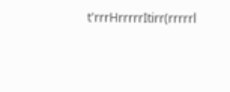t'rrrHrrrrrItirr(rrrrrl